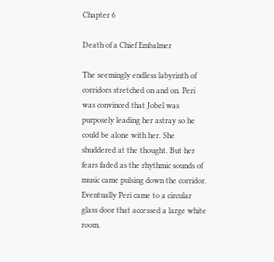Chapter 6

Death of a Chief Embalmer

The seemingly endless labyrinth of corridors stretched on and on. Peri was convinced that Jobel was purposely leading her astray so he could be alone with her. She shuddered at the thought. But her fears faded as the rhythmic sounds of music came pulsing down the corridor. Eventually Peri came to a circular glass door that accessed a large white room.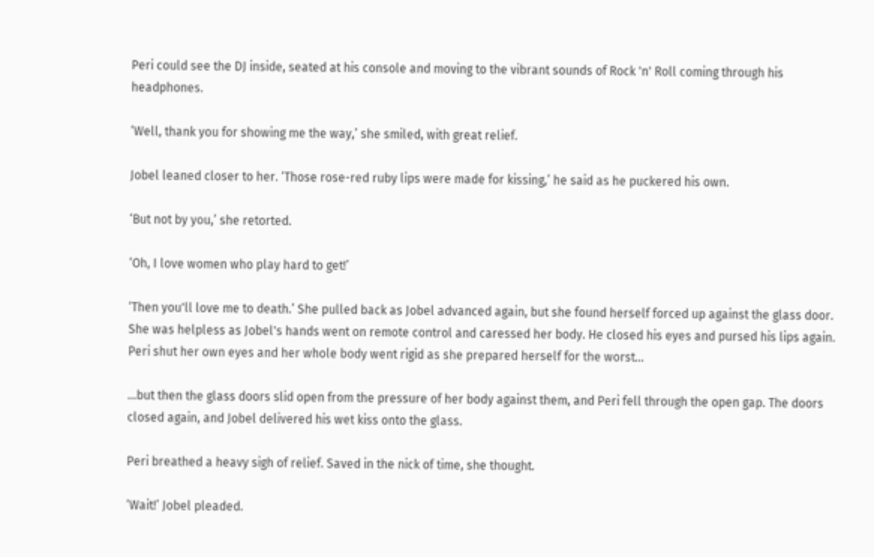Peri could see the DJ inside, seated at his console and moving to the vibrant sounds of Rock 'n' Roll coming through his headphones.

‘Well, thank you for showing me the way,’ she smiled, with great relief.

Jobel leaned closer to her. ‘Those rose-red ruby lips were made for kissing,’ he said as he puckered his own.

‘But not by you,’ she retorted.

‘Oh, I love women who play hard to get!’

‘Then you'll love me to death.’ She pulled back as Jobel advanced again, but she found herself forced up against the glass door. She was helpless as Jobel's hands went on remote control and caressed her body. He closed his eyes and pursed his lips again. Peri shut her own eyes and her whole body went rigid as she prepared herself for the worst...

...but then the glass doors slid open from the pressure of her body against them, and Peri fell through the open gap. The doors closed again, and Jobel delivered his wet kiss onto the glass.

Peri breathed a heavy sigh of relief. Saved in the nick of time, she thought.

‘Wait!’ Jobel pleaded.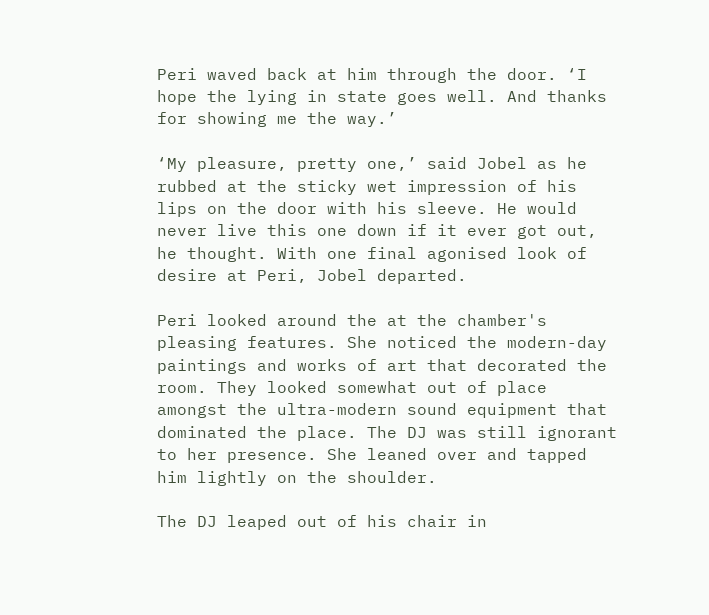Peri waved back at him through the door. ‘I hope the lying in state goes well. And thanks for showing me the way.’

‘My pleasure, pretty one,’ said Jobel as he rubbed at the sticky wet impression of his lips on the door with his sleeve. He would never live this one down if it ever got out, he thought. With one final agonised look of desire at Peri, Jobel departed.

Peri looked around the at the chamber's pleasing features. She noticed the modern-day paintings and works of art that decorated the room. They looked somewhat out of place amongst the ultra-modern sound equipment that dominated the place. The DJ was still ignorant to her presence. She leaned over and tapped him lightly on the shoulder.

The DJ leaped out of his chair in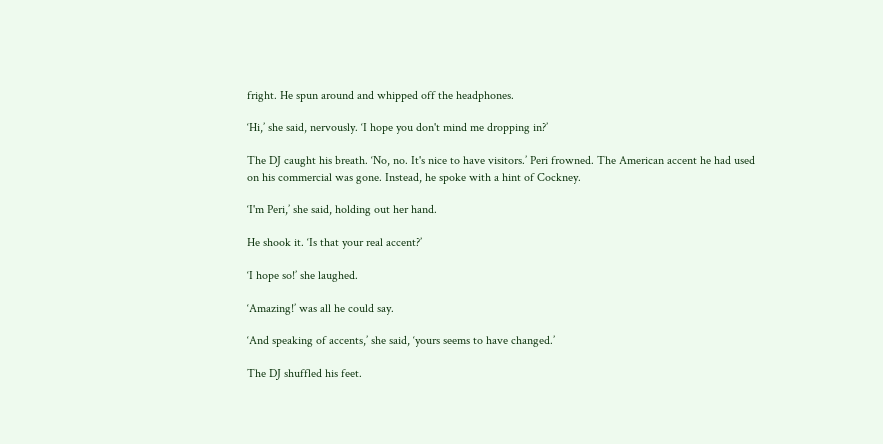fright. He spun around and whipped off the headphones.

‘Hi,’ she said, nervously. ‘I hope you don't mind me dropping in?’

The DJ caught his breath. ‘No, no. It's nice to have visitors.’ Peri frowned. The American accent he had used on his commercial was gone. Instead, he spoke with a hint of Cockney.

‘I'm Peri,’ she said, holding out her hand.

He shook it. ‘Is that your real accent?’

‘I hope so!’ she laughed.

‘Amazing!’ was all he could say.

‘And speaking of accents,’ she said, ‘yours seems to have changed.’

The DJ shuffled his feet.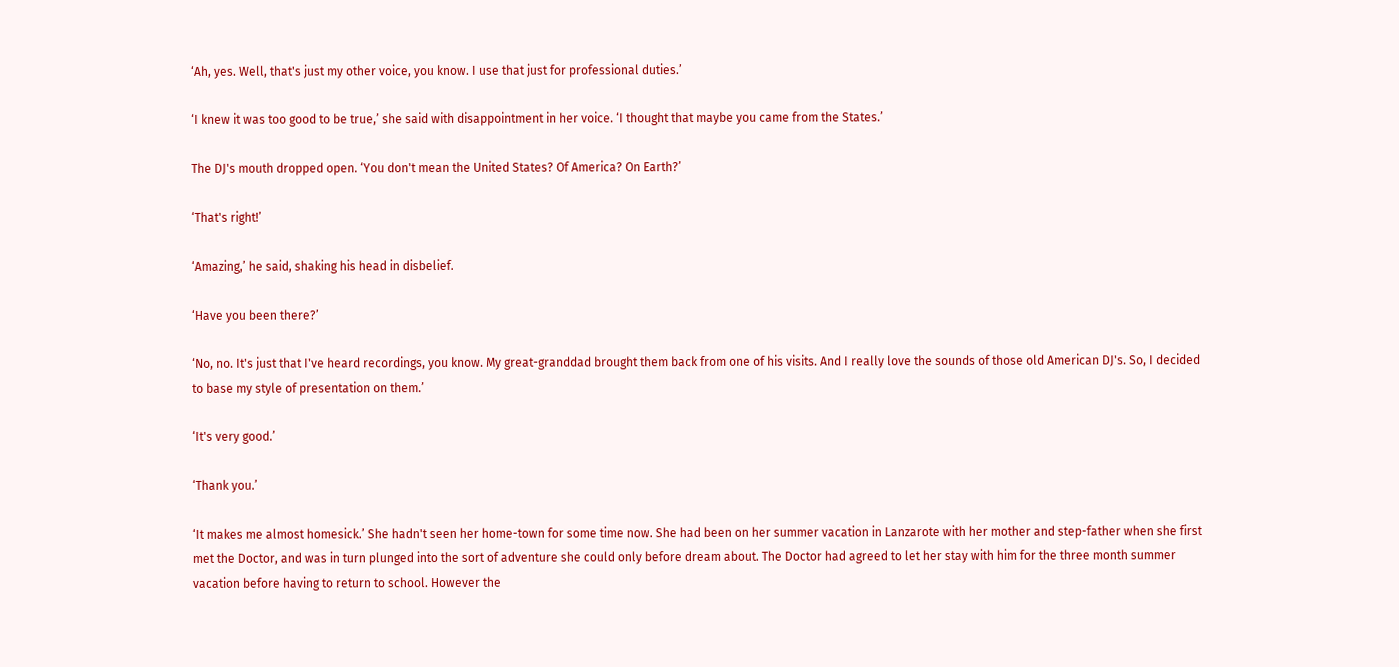‘Ah, yes. Well, that's just my other voice, you know. I use that just for professional duties.’

‘I knew it was too good to be true,’ she said with disappointment in her voice. ‘I thought that maybe you came from the States.’

The DJ's mouth dropped open. ‘You don't mean the United States? Of America? On Earth?’

‘That's right!’

‘Amazing,’ he said, shaking his head in disbelief.

‘Have you been there?’

‘No, no. It's just that I've heard recordings, you know. My great-granddad brought them back from one of his visits. And I really love the sounds of those old American DJ's. So, I decided to base my style of presentation on them.’

‘It's very good.’

‘Thank you.’

‘It makes me almost homesick.’ She hadn't seen her home-town for some time now. She had been on her summer vacation in Lanzarote with her mother and step-father when she first met the Doctor, and was in turn plunged into the sort of adventure she could only before dream about. The Doctor had agreed to let her stay with him for the three month summer vacation before having to return to school. However the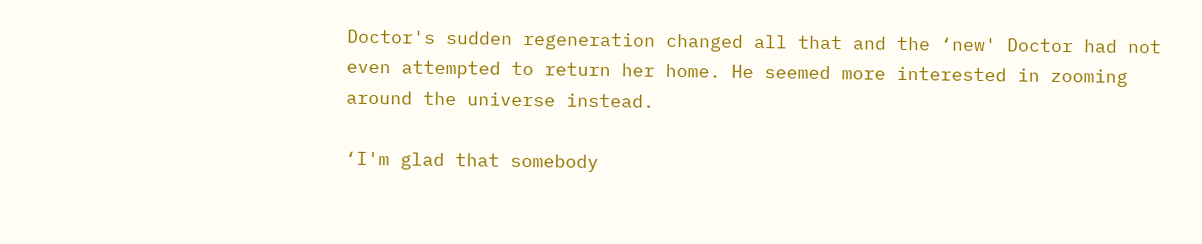Doctor's sudden regeneration changed all that and the ‘new' Doctor had not even attempted to return her home. He seemed more interested in zooming around the universe instead.

‘I'm glad that somebody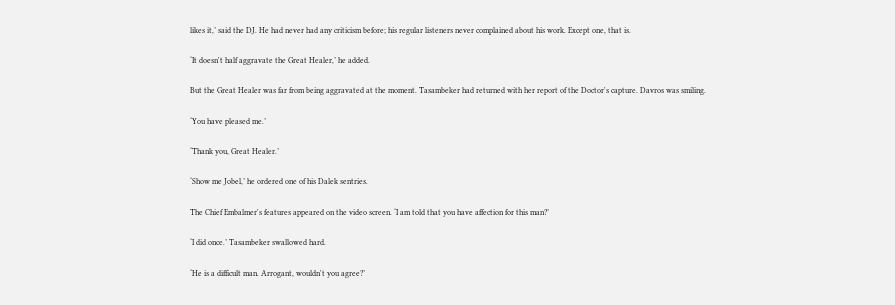likes it,’ said the DJ. He had never had any criticism before; his regular listeners never complained about his work. Except one, that is.

‘It doesn't half aggravate the Great Healer,’ he added.

But the Great Healer was far from being aggravated at the moment. Tasambeker had returned with her report of the Doctor's capture. Davros was smiling.

‘You have pleased me.’

‘Thank you, Great Healer.’

‘Show me Jobel,’ he ordered one of his Dalek sentries.

The Chief Embalmer's features appeared on the video screen. ‘I am told that you have affection for this man?’

‘I did once.’ Tasambeker swallowed hard.

‘He is a difficult man. Arrogant, wouldn't you agree?’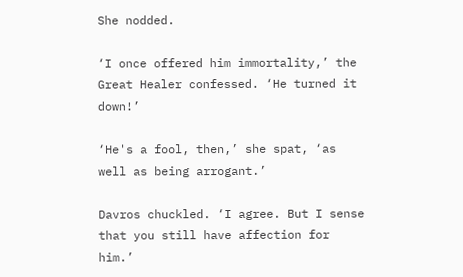She nodded.

‘I once offered him immortality,’ the Great Healer confessed. ‘He turned it down!’

‘He's a fool, then,’ she spat, ‘as well as being arrogant.’

Davros chuckled. ‘I agree. But I sense that you still have affection for him.’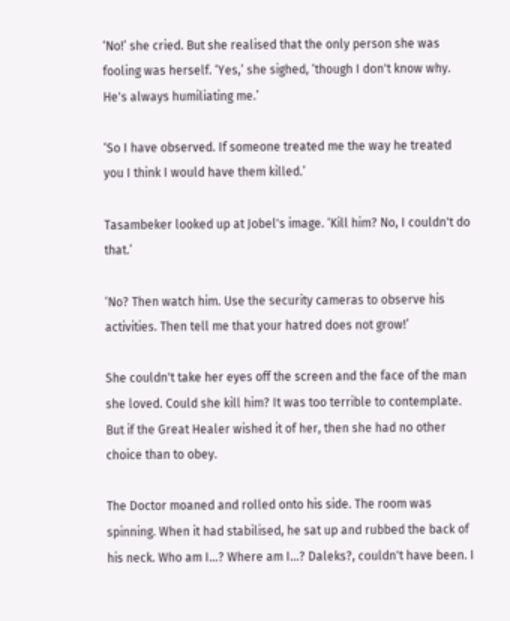‘No!’ she cried. But she realised that the only person she was fooling was herself. ‘Yes,’ she sighed, ‘though I don't know why. He's always humiliating me.’

‘So I have observed. If someone treated me the way he treated you I think I would have them killed.’

Tasambeker looked up at Jobel's image. ‘Kill him? No, I couldn't do that.’

‘No? Then watch him. Use the security cameras to observe his activities. Then tell me that your hatred does not grow!’

She couldn't take her eyes off the screen and the face of the man she loved. Could she kill him? It was too terrible to contemplate. But if the Great Healer wished it of her, then she had no other choice than to obey.

The Doctor moaned and rolled onto his side. The room was spinning. When it had stabilised, he sat up and rubbed the back of his neck. Who am I...? Where am I...? Daleks?, couldn't have been. I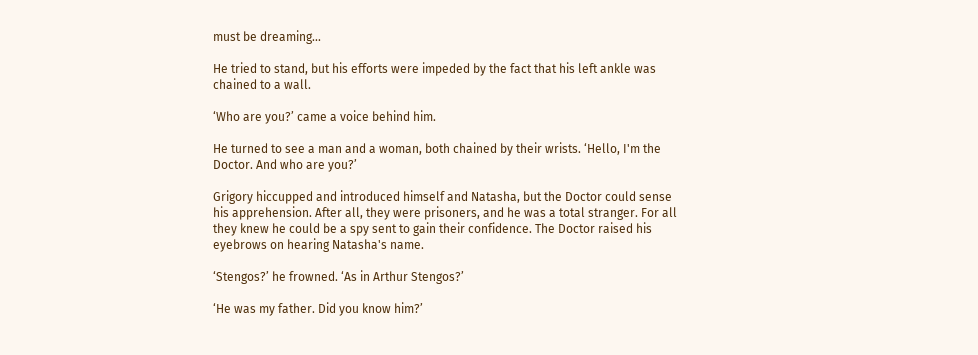must be dreaming...

He tried to stand, but his efforts were impeded by the fact that his left ankle was chained to a wall.

‘Who are you?’ came a voice behind him.

He turned to see a man and a woman, both chained by their wrists. ‘Hello, I'm the Doctor. And who are you?’

Grigory hiccupped and introduced himself and Natasha, but the Doctor could sense his apprehension. After all, they were prisoners, and he was a total stranger. For all they knew he could be a spy sent to gain their confidence. The Doctor raised his eyebrows on hearing Natasha's name.

‘Stengos?’ he frowned. ‘As in Arthur Stengos?’

‘He was my father. Did you know him?’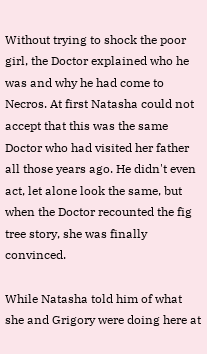Without trying to shock the poor girl, the Doctor explained who he was and why he had come to Necros. At first Natasha could not accept that this was the same Doctor who had visited her father all those years ago. He didn't even act, let alone look the same, but when the Doctor recounted the fig tree story, she was finally convinced.

While Natasha told him of what she and Grigory were doing here at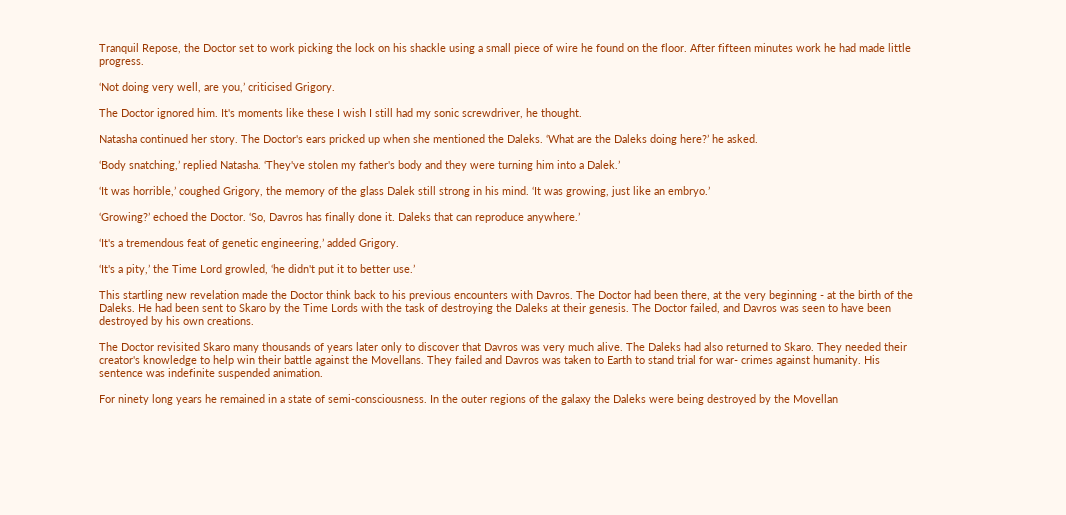Tranquil Repose, the Doctor set to work picking the lock on his shackle using a small piece of wire he found on the floor. After fifteen minutes work he had made little progress.

‘Not doing very well, are you,’ criticised Grigory.

The Doctor ignored him. It's moments like these I wish I still had my sonic screwdriver, he thought.

Natasha continued her story. The Doctor's ears pricked up when she mentioned the Daleks. ‘What are the Daleks doing here?’ he asked.

‘Body snatching,’ replied Natasha. ‘They've stolen my father's body and they were turning him into a Dalek.’

‘It was horrible,’ coughed Grigory, the memory of the glass Dalek still strong in his mind. ‘It was growing, just like an embryo.’

‘Growing?’ echoed the Doctor. ‘So, Davros has finally done it. Daleks that can reproduce anywhere.’

‘It's a tremendous feat of genetic engineering,’ added Grigory.

‘It's a pity,’ the Time Lord growled, ‘he didn't put it to better use.’

This startling new revelation made the Doctor think back to his previous encounters with Davros. The Doctor had been there, at the very beginning - at the birth of the Daleks. He had been sent to Skaro by the Time Lords with the task of destroying the Daleks at their genesis. The Doctor failed, and Davros was seen to have been destroyed by his own creations.

The Doctor revisited Skaro many thousands of years later only to discover that Davros was very much alive. The Daleks had also returned to Skaro. They needed their creator's knowledge to help win their battle against the Movellans. They failed and Davros was taken to Earth to stand trial for war- crimes against humanity. His sentence was indefinite suspended animation.

For ninety long years he remained in a state of semi-consciousness. In the outer regions of the galaxy the Daleks were being destroyed by the Movellan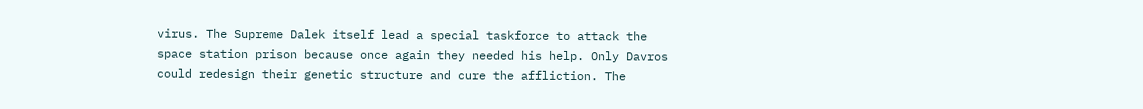virus. The Supreme Dalek itself lead a special taskforce to attack the space station prison because once again they needed his help. Only Davros could redesign their genetic structure and cure the affliction. The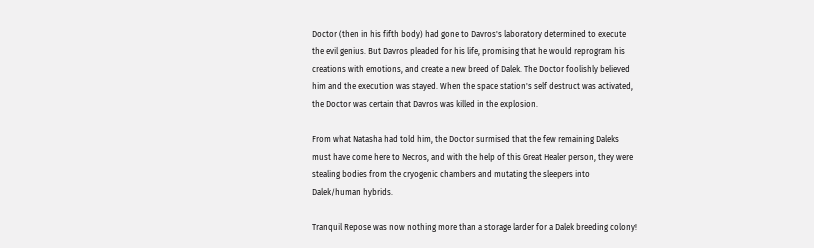Doctor (then in his fifth body) had gone to Davros's laboratory determined to execute the evil genius. But Davros pleaded for his life, promising that he would reprogram his creations with emotions, and create a new breed of Dalek. The Doctor foolishly believed him and the execution was stayed. When the space station's self destruct was activated, the Doctor was certain that Davros was killed in the explosion.

From what Natasha had told him, the Doctor surmised that the few remaining Daleks must have come here to Necros, and with the help of this Great Healer person, they were stealing bodies from the cryogenic chambers and mutating the sleepers into Dalek/human hybrids.

Tranquil Repose was now nothing more than a storage larder for a Dalek breeding colony!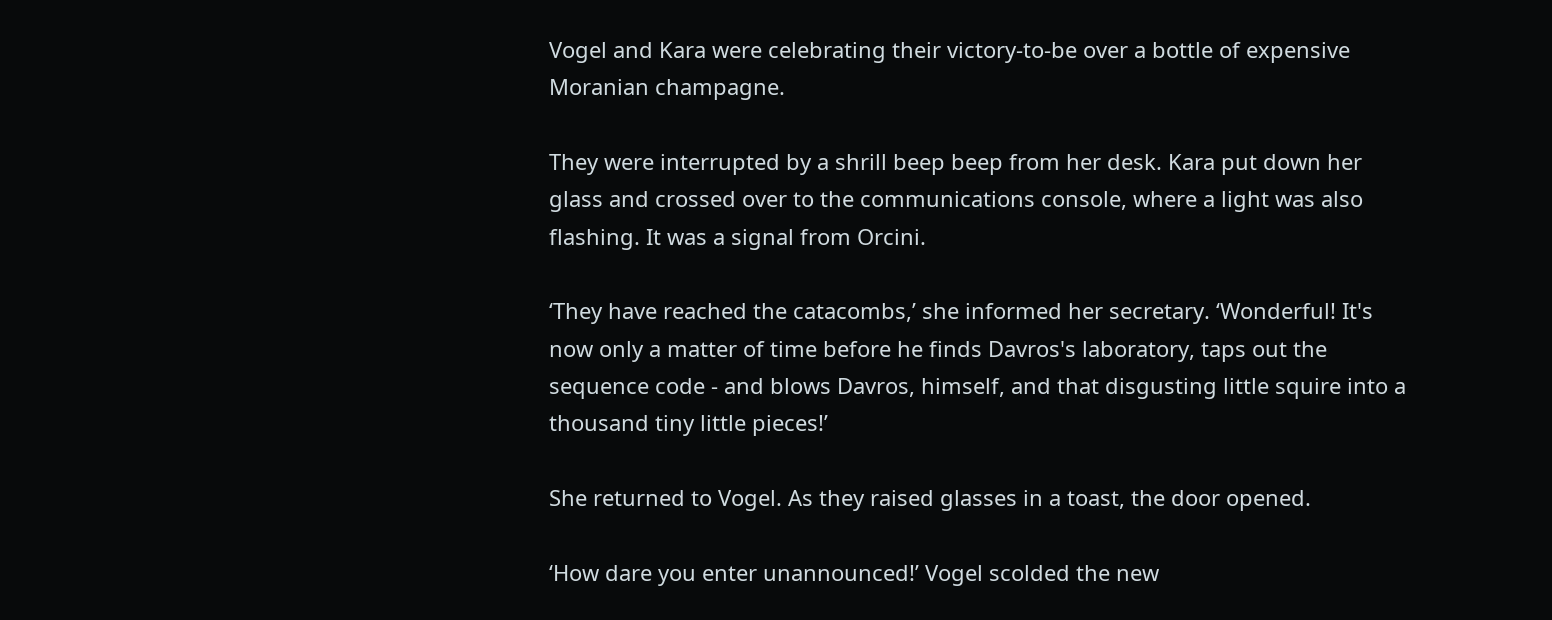Vogel and Kara were celebrating their victory-to-be over a bottle of expensive Moranian champagne.

They were interrupted by a shrill beep beep from her desk. Kara put down her glass and crossed over to the communications console, where a light was also flashing. It was a signal from Orcini.

‘They have reached the catacombs,’ she informed her secretary. ‘Wonderful! It's now only a matter of time before he finds Davros's laboratory, taps out the sequence code - and blows Davros, himself, and that disgusting little squire into a thousand tiny little pieces!’

She returned to Vogel. As they raised glasses in a toast, the door opened.

‘How dare you enter unannounced!’ Vogel scolded the new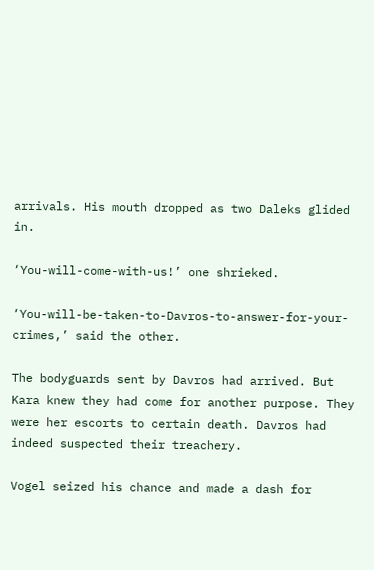arrivals. His mouth dropped as two Daleks glided in.

‘You-will-come-with-us!’ one shrieked.

‘You-will-be-taken-to-Davros-to-answer-for-your-crimes,’ said the other.

The bodyguards sent by Davros had arrived. But Kara knew they had come for another purpose. They were her escorts to certain death. Davros had indeed suspected their treachery.

Vogel seized his chance and made a dash for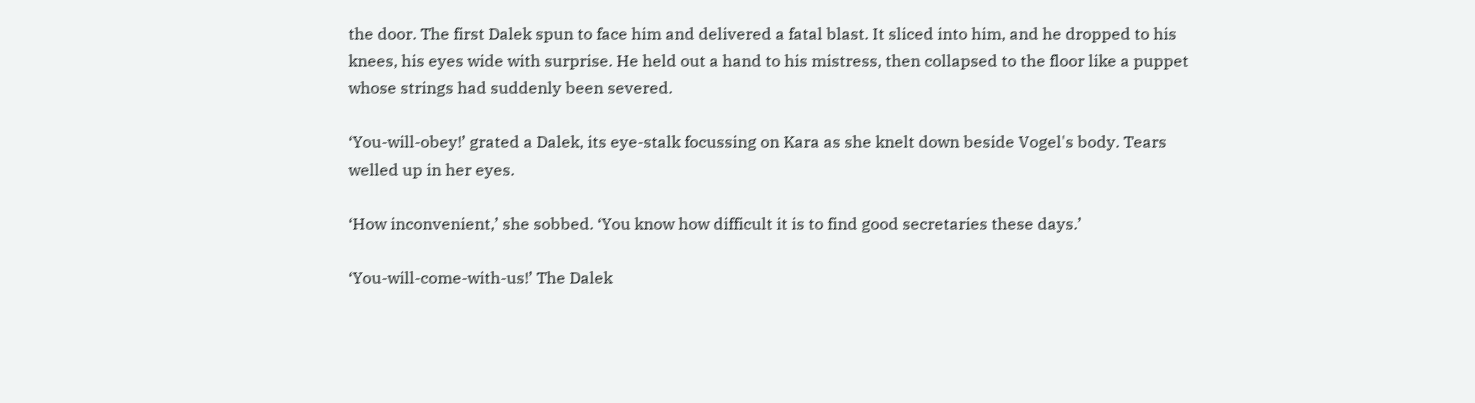the door. The first Dalek spun to face him and delivered a fatal blast. It sliced into him, and he dropped to his knees, his eyes wide with surprise. He held out a hand to his mistress, then collapsed to the floor like a puppet whose strings had suddenly been severed.

‘You-will-obey!’ grated a Dalek, its eye-stalk focussing on Kara as she knelt down beside Vogel's body. Tears welled up in her eyes.

‘How inconvenient,’ she sobbed. ‘You know how difficult it is to find good secretaries these days.’

‘You-will-come-with-us!’ The Dalek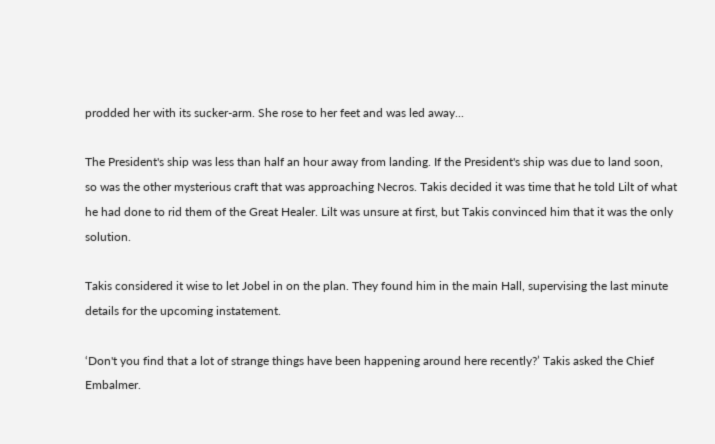prodded her with its sucker-arm. She rose to her feet and was led away...

The President's ship was less than half an hour away from landing. If the President's ship was due to land soon, so was the other mysterious craft that was approaching Necros. Takis decided it was time that he told Lilt of what he had done to rid them of the Great Healer. Lilt was unsure at first, but Takis convinced him that it was the only solution.

Takis considered it wise to let Jobel in on the plan. They found him in the main Hall, supervising the last minute details for the upcoming instatement.

‘Don't you find that a lot of strange things have been happening around here recently?’ Takis asked the Chief Embalmer.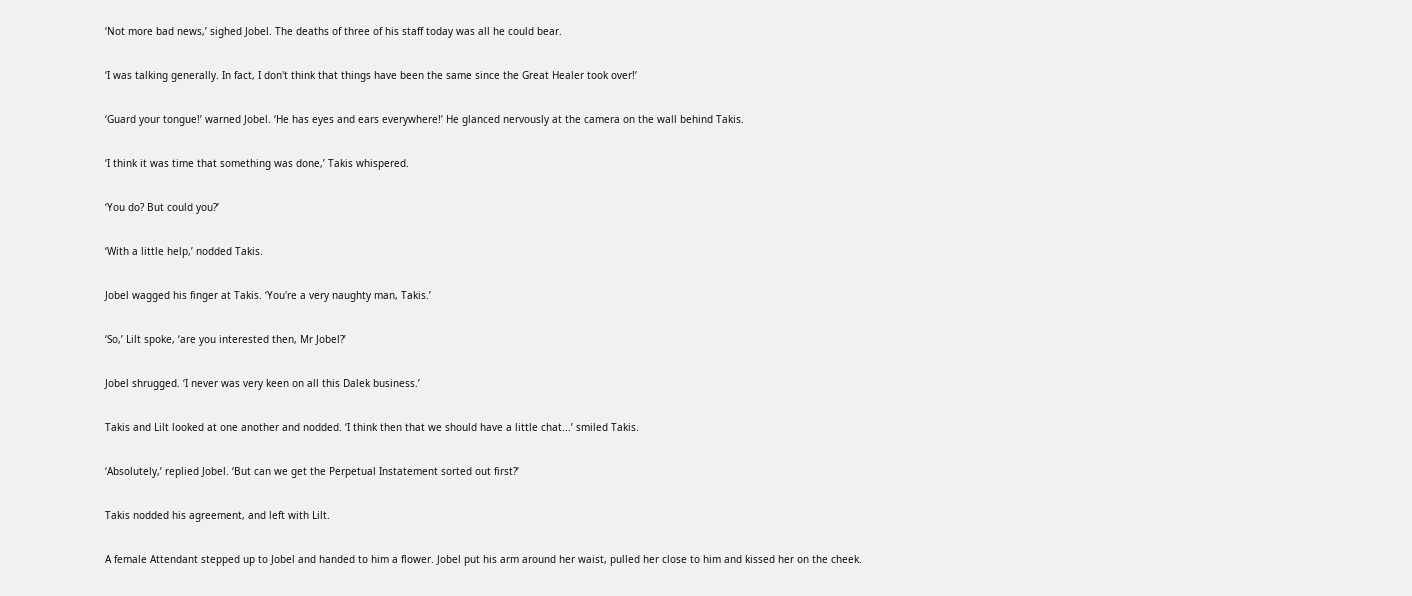‘Not more bad news,’ sighed Jobel. The deaths of three of his staff today was all he could bear.

‘I was talking generally. In fact, I don't think that things have been the same since the Great Healer took over!’

‘Guard your tongue!’ warned Jobel. ‘He has eyes and ears everywhere!’ He glanced nervously at the camera on the wall behind Takis.

‘I think it was time that something was done,’ Takis whispered.

‘You do? But could you?’

‘With a little help,’ nodded Takis.

Jobel wagged his finger at Takis. ‘You're a very naughty man, Takis.’

‘So,’ Lilt spoke, ‘are you interested then, Mr Jobel?’

Jobel shrugged. ‘I never was very keen on all this Dalek business.’

Takis and Lilt looked at one another and nodded. ‘I think then that we should have a little chat...’ smiled Takis.

‘Absolutely,’ replied Jobel. ‘But can we get the Perpetual Instatement sorted out first?’

Takis nodded his agreement, and left with Lilt.

A female Attendant stepped up to Jobel and handed to him a flower. Jobel put his arm around her waist, pulled her close to him and kissed her on the cheek.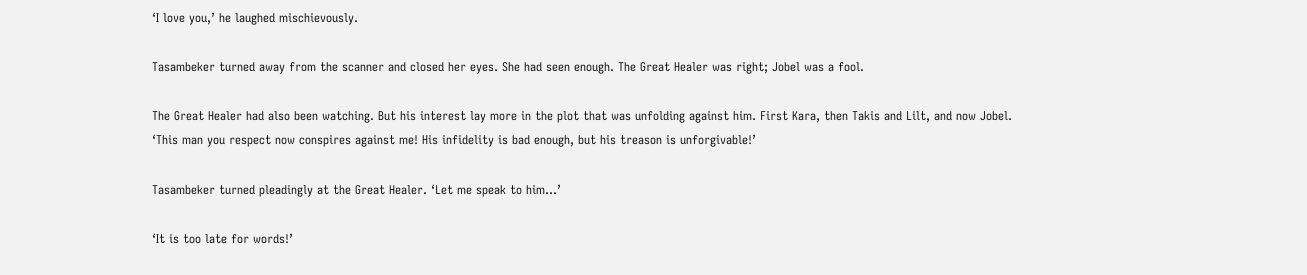‘I love you,’ he laughed mischievously.

Tasambeker turned away from the scanner and closed her eyes. She had seen enough. The Great Healer was right; Jobel was a fool.

The Great Healer had also been watching. But his interest lay more in the plot that was unfolding against him. First Kara, then Takis and Lilt, and now Jobel. ‘This man you respect now conspires against me! His infidelity is bad enough, but his treason is unforgivable!’

Tasambeker turned pleadingly at the Great Healer. ‘Let me speak to him...’

‘It is too late for words!’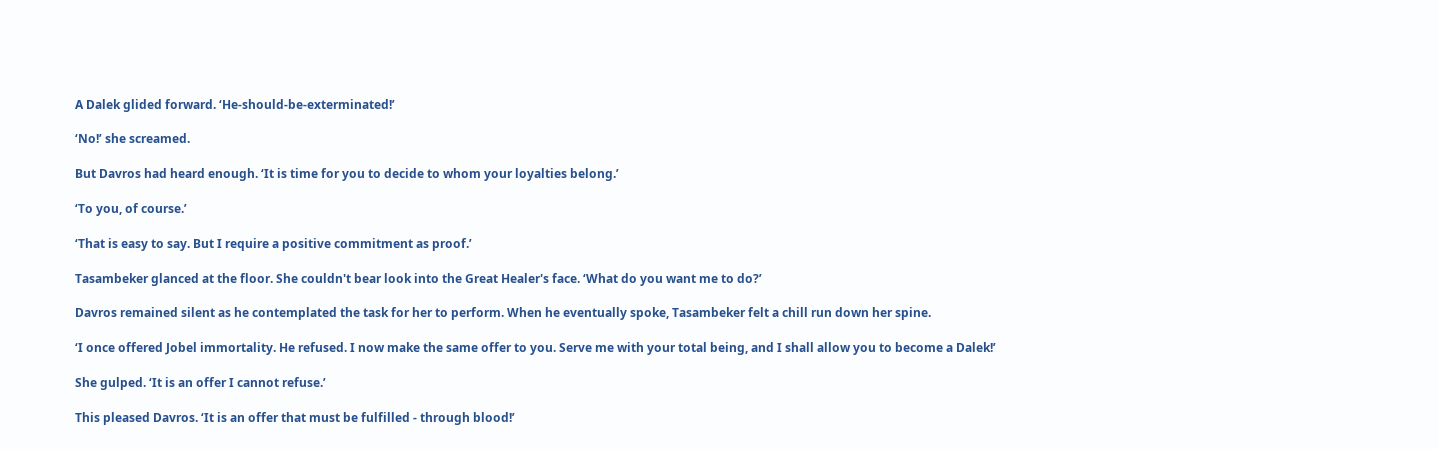A Dalek glided forward. ‘He-should-be-exterminated!’

‘No!’ she screamed.

But Davros had heard enough. ‘It is time for you to decide to whom your loyalties belong.’

‘To you, of course.’

‘That is easy to say. But I require a positive commitment as proof.’

Tasambeker glanced at the floor. She couldn't bear look into the Great Healer's face. ‘What do you want me to do?’

Davros remained silent as he contemplated the task for her to perform. When he eventually spoke, Tasambeker felt a chill run down her spine.

‘I once offered Jobel immortality. He refused. I now make the same offer to you. Serve me with your total being, and I shall allow you to become a Dalek!’

She gulped. ‘It is an offer I cannot refuse.’

This pleased Davros. ‘It is an offer that must be fulfilled - through blood!’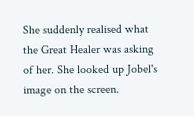She suddenly realised what the Great Healer was asking of her. She looked up Jobel's image on the screen.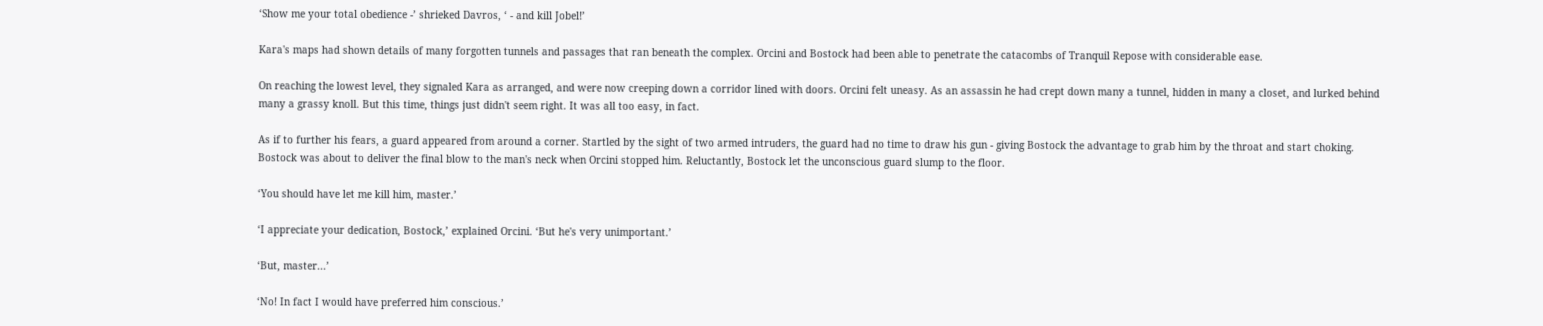‘Show me your total obedience -’ shrieked Davros, ‘ - and kill Jobel!’

Kara's maps had shown details of many forgotten tunnels and passages that ran beneath the complex. Orcini and Bostock had been able to penetrate the catacombs of Tranquil Repose with considerable ease.

On reaching the lowest level, they signaled Kara as arranged, and were now creeping down a corridor lined with doors. Orcini felt uneasy. As an assassin he had crept down many a tunnel, hidden in many a closet, and lurked behind many a grassy knoll. But this time, things just didn't seem right. It was all too easy, in fact.

As if to further his fears, a guard appeared from around a corner. Startled by the sight of two armed intruders, the guard had no time to draw his gun - giving Bostock the advantage to grab him by the throat and start choking. Bostock was about to deliver the final blow to the man's neck when Orcini stopped him. Reluctantly, Bostock let the unconscious guard slump to the floor.

‘You should have let me kill him, master.’

‘I appreciate your dedication, Bostock,’ explained Orcini. ‘But he's very unimportant.’

‘But, master...’

‘No! In fact I would have preferred him conscious.’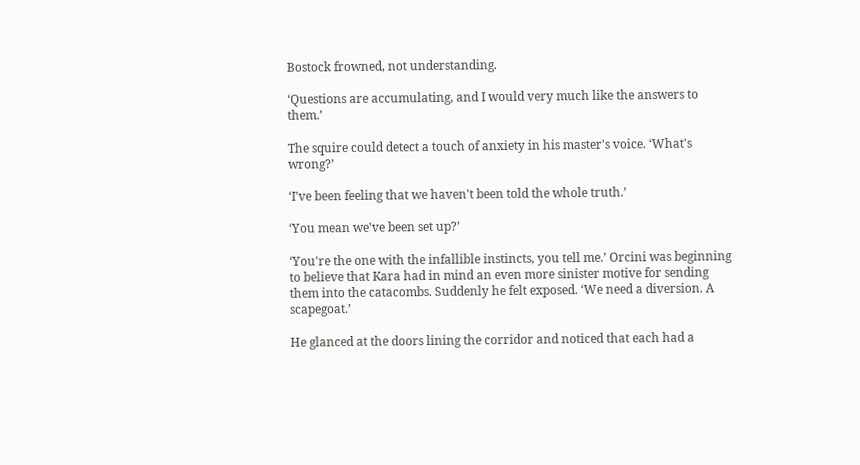Bostock frowned, not understanding.

‘Questions are accumulating, and I would very much like the answers to them.’

The squire could detect a touch of anxiety in his master's voice. ‘What's wrong?’

‘I've been feeling that we haven't been told the whole truth.’

‘You mean we've been set up?’

‘You're the one with the infallible instincts, you tell me.’ Orcini was beginning to believe that Kara had in mind an even more sinister motive for sending them into the catacombs. Suddenly he felt exposed. ‘We need a diversion. A scapegoat.’

He glanced at the doors lining the corridor and noticed that each had a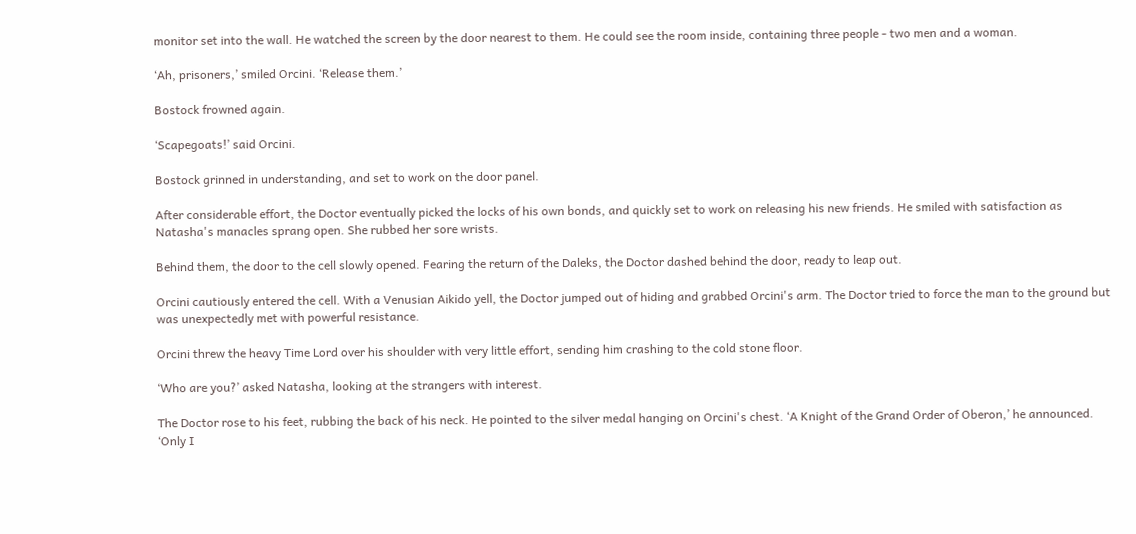monitor set into the wall. He watched the screen by the door nearest to them. He could see the room inside, containing three people - two men and a woman.

‘Ah, prisoners,’ smiled Orcini. ‘Release them.’

Bostock frowned again.

‘Scapegoats!’ said Orcini.

Bostock grinned in understanding, and set to work on the door panel.

After considerable effort, the Doctor eventually picked the locks of his own bonds, and quickly set to work on releasing his new friends. He smiled with satisfaction as Natasha's manacles sprang open. She rubbed her sore wrists.

Behind them, the door to the cell slowly opened. Fearing the return of the Daleks, the Doctor dashed behind the door, ready to leap out.

Orcini cautiously entered the cell. With a Venusian Aikido yell, the Doctor jumped out of hiding and grabbed Orcini's arm. The Doctor tried to force the man to the ground but was unexpectedly met with powerful resistance.

Orcini threw the heavy Time Lord over his shoulder with very little effort, sending him crashing to the cold stone floor.

‘Who are you?’ asked Natasha, looking at the strangers with interest.

The Doctor rose to his feet, rubbing the back of his neck. He pointed to the silver medal hanging on Orcini's chest. ‘A Knight of the Grand Order of Oberon,’ he announced. ‘Only I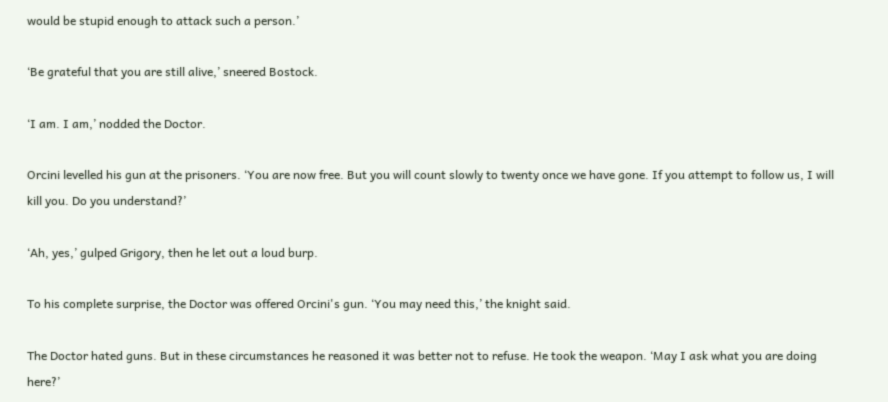would be stupid enough to attack such a person.’

‘Be grateful that you are still alive,’ sneered Bostock.

‘I am. I am,’ nodded the Doctor.

Orcini levelled his gun at the prisoners. ‘You are now free. But you will count slowly to twenty once we have gone. If you attempt to follow us, I will kill you. Do you understand?’

‘Ah, yes,’ gulped Grigory, then he let out a loud burp.

To his complete surprise, the Doctor was offered Orcini's gun. ‘You may need this,’ the knight said.

The Doctor hated guns. But in these circumstances he reasoned it was better not to refuse. He took the weapon. ‘May I ask what you are doing here?’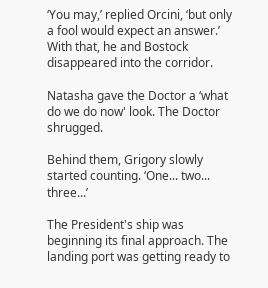‘You may,’ replied Orcini, ‘but only a fool would expect an answer.’ With that, he and Bostock disappeared into the corridor.

Natasha gave the Doctor a ‘what do we do now' look. The Doctor shrugged.

Behind them, Grigory slowly started counting. ‘One... two... three...’

The President's ship was beginning its final approach. The landing port was getting ready to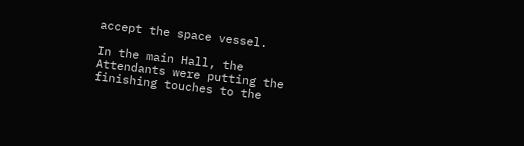accept the space vessel.

In the main Hall, the Attendants were putting the finishing touches to the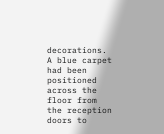decorations. A blue carpet had been positioned across the floor from the reception doors to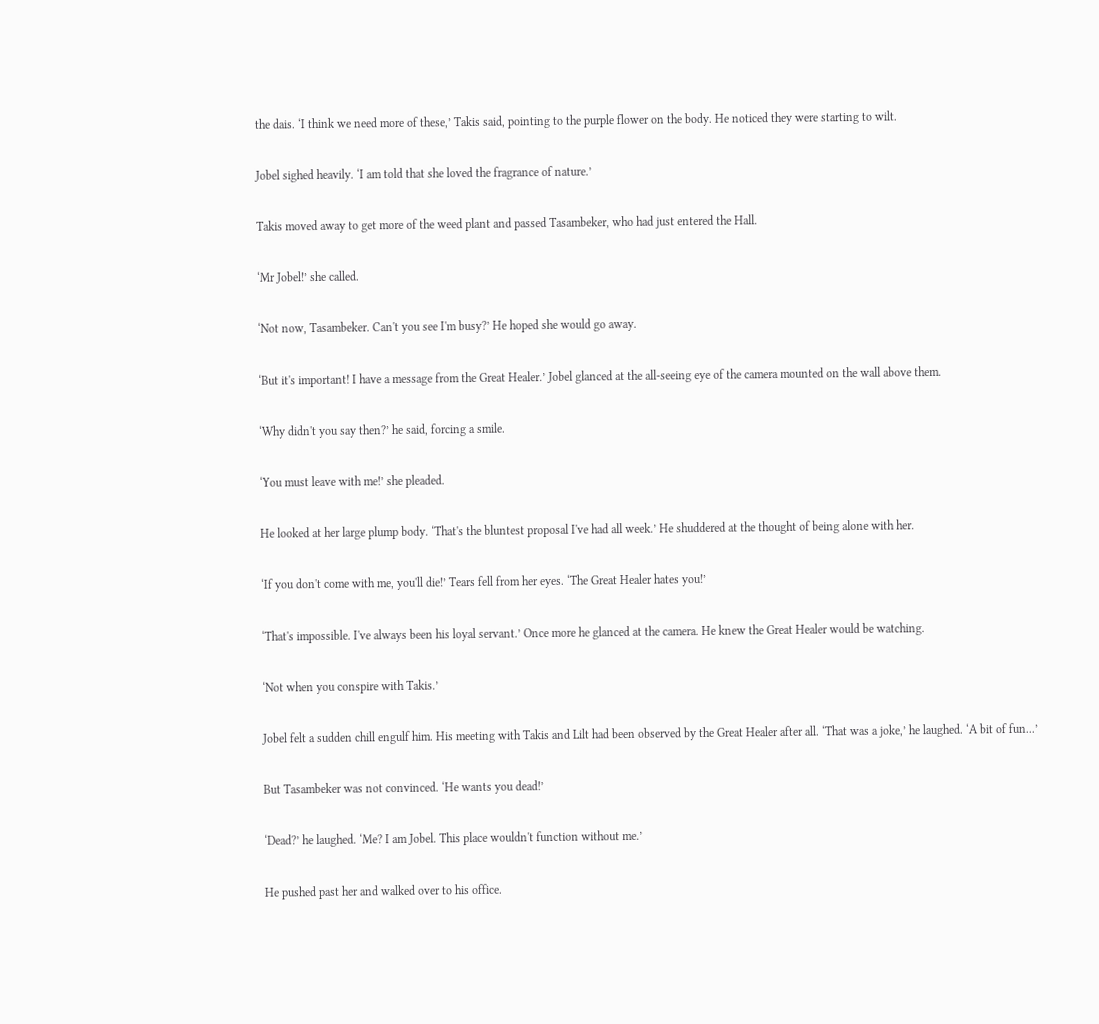the dais. ‘I think we need more of these,’ Takis said, pointing to the purple flower on the body. He noticed they were starting to wilt.

Jobel sighed heavily. ‘I am told that she loved the fragrance of nature.’

Takis moved away to get more of the weed plant and passed Tasambeker, who had just entered the Hall.

‘Mr Jobel!’ she called.

‘Not now, Tasambeker. Can't you see I'm busy?’ He hoped she would go away.

‘But it's important! I have a message from the Great Healer.’ Jobel glanced at the all-seeing eye of the camera mounted on the wall above them.

‘Why didn't you say then?’ he said, forcing a smile.

‘You must leave with me!’ she pleaded.

He looked at her large plump body. ‘That's the bluntest proposal I've had all week.’ He shuddered at the thought of being alone with her.

‘If you don't come with me, you'll die!’ Tears fell from her eyes. ‘The Great Healer hates you!’

‘That's impossible. I've always been his loyal servant.’ Once more he glanced at the camera. He knew the Great Healer would be watching.

‘Not when you conspire with Takis.’

Jobel felt a sudden chill engulf him. His meeting with Takis and Lilt had been observed by the Great Healer after all. ‘That was a joke,’ he laughed. ‘A bit of fun...’

But Tasambeker was not convinced. ‘He wants you dead!’

‘Dead?’ he laughed. ‘Me? I am Jobel. This place wouldn't function without me.’

He pushed past her and walked over to his office.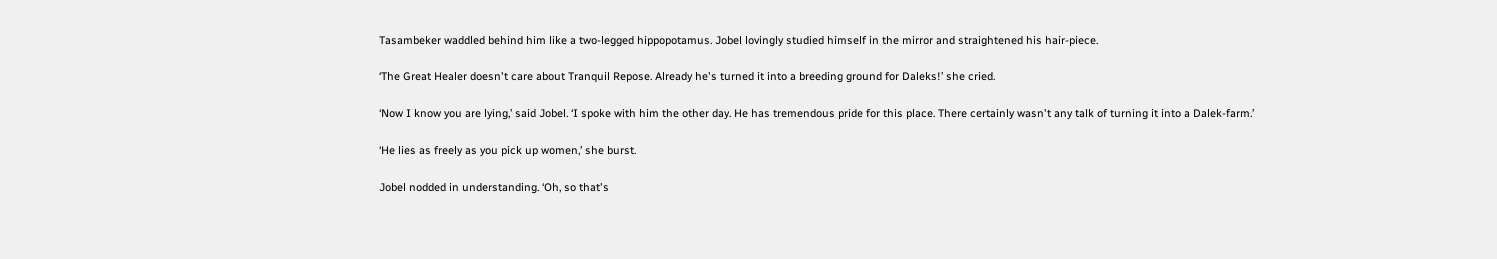Tasambeker waddled behind him like a two-legged hippopotamus. Jobel lovingly studied himself in the mirror and straightened his hair-piece.

‘The Great Healer doesn't care about Tranquil Repose. Already he's turned it into a breeding ground for Daleks!’ she cried.

‘Now I know you are lying,’ said Jobel. ‘I spoke with him the other day. He has tremendous pride for this place. There certainly wasn't any talk of turning it into a Dalek-farm.’

‘He lies as freely as you pick up women,’ she burst.

Jobel nodded in understanding. ‘Oh, so that's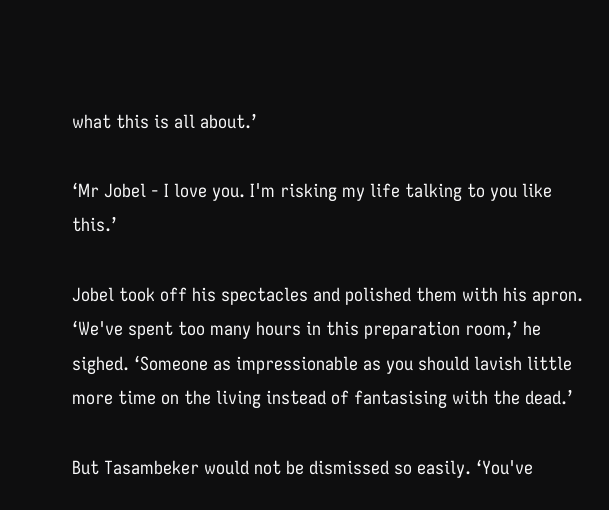what this is all about.’

‘Mr Jobel - I love you. I'm risking my life talking to you like this.’

Jobel took off his spectacles and polished them with his apron. ‘We've spent too many hours in this preparation room,’ he sighed. ‘Someone as impressionable as you should lavish little more time on the living instead of fantasising with the dead.’

But Tasambeker would not be dismissed so easily. ‘You've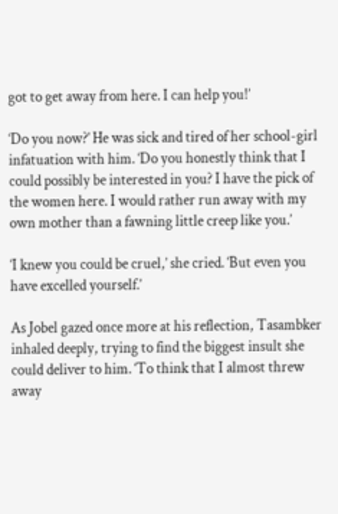got to get away from here. I can help you!’

‘Do you now?’ He was sick and tired of her school-girl infatuation with him. ‘Do you honestly think that I could possibly be interested in you? I have the pick of the women here. I would rather run away with my own mother than a fawning little creep like you.’

‘I knew you could be cruel,’ she cried. ‘But even you have excelled yourself.’

As Jobel gazed once more at his reflection, Tasambker inhaled deeply, trying to find the biggest insult she could deliver to him. ‘To think that I almost threw away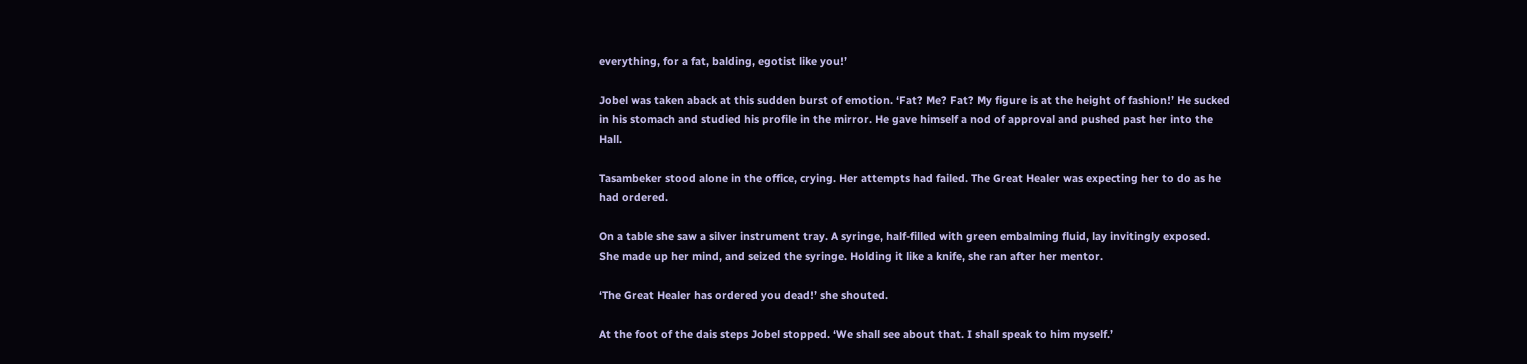everything, for a fat, balding, egotist like you!’

Jobel was taken aback at this sudden burst of emotion. ‘Fat? Me? Fat? My figure is at the height of fashion!’ He sucked in his stomach and studied his profile in the mirror. He gave himself a nod of approval and pushed past her into the Hall.

Tasambeker stood alone in the office, crying. Her attempts had failed. The Great Healer was expecting her to do as he had ordered.

On a table she saw a silver instrument tray. A syringe, half-filled with green embalming fluid, lay invitingly exposed. She made up her mind, and seized the syringe. Holding it like a knife, she ran after her mentor.

‘The Great Healer has ordered you dead!’ she shouted.

At the foot of the dais steps Jobel stopped. ‘We shall see about that. I shall speak to him myself.’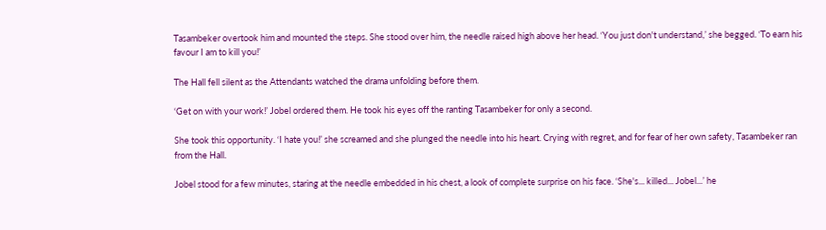Tasambeker overtook him and mounted the steps. She stood over him, the needle raised high above her head. ‘You just don't understand,’ she begged. ‘To earn his favour I am to kill you!’

The Hall fell silent as the Attendants watched the drama unfolding before them.

‘Get on with your work!’ Jobel ordered them. He took his eyes off the ranting Tasambeker for only a second.

She took this opportunity. ‘I hate you!’ she screamed and she plunged the needle into his heart. Crying with regret, and for fear of her own safety, Tasambeker ran from the Hall.

Jobel stood for a few minutes, staring at the needle embedded in his chest, a look of complete surprise on his face. ‘She's... killed... Jobel...’ he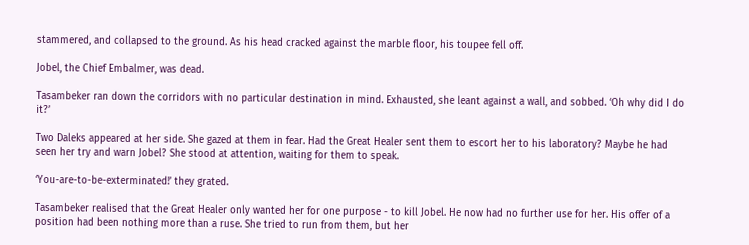stammered, and collapsed to the ground. As his head cracked against the marble floor, his toupee fell off.

Jobel, the Chief Embalmer, was dead.

Tasambeker ran down the corridors with no particular destination in mind. Exhausted, she leant against a wall, and sobbed. ‘Oh why did I do it?’

Two Daleks appeared at her side. She gazed at them in fear. Had the Great Healer sent them to escort her to his laboratory? Maybe he had seen her try and warn Jobel? She stood at attention, waiting for them to speak.

‘You-are-to-be-exterminated!’ they grated.

Tasambeker realised that the Great Healer only wanted her for one purpose - to kill Jobel. He now had no further use for her. His offer of a position had been nothing more than a ruse. She tried to run from them, but her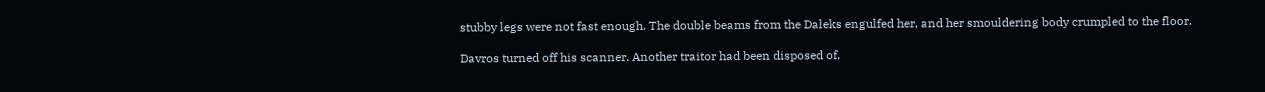stubby legs were not fast enough. The double beams from the Daleks engulfed her, and her smouldering body crumpled to the floor.

Davros turned off his scanner. Another traitor had been disposed of.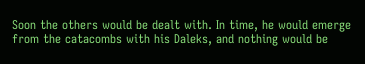Soon the others would be dealt with. In time, he would emerge from the catacombs with his Daleks, and nothing would be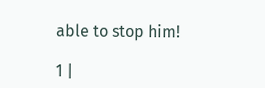able to stop him!

1 |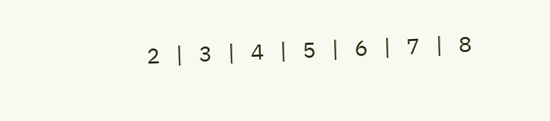2 | 3 | 4 | 5 | 6 | 7 | 8